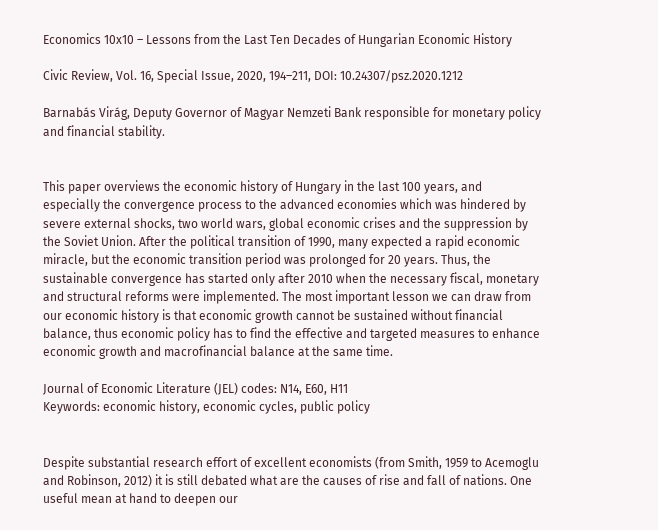Economics 10x10 – Lessons from the Last Ten Decades of Hungarian Economic History

Civic Review, Vol. 16, Special Issue, 2020, 194–211, DOI: 10.24307/psz.2020.1212

Barnabás Virág, Deputy Governor of Magyar Nemzeti Bank responsible for monetary policy and financial stability.


This paper overviews the economic history of Hungary in the last 100 years, and especially the convergence process to the advanced economies which was hindered by severe external shocks, two world wars, global economic crises and the suppression by the Soviet Union. After the political transition of 1990, many expected a rapid economic miracle, but the economic transition period was prolonged for 20 years. Thus, the sustainable convergence has started only after 2010 when the necessary fiscal, monetary and structural reforms were implemented. The most important lesson we can draw from our economic history is that economic growth cannot be sustained without financial balance, thus economic policy has to find the effective and targeted measures to enhance economic growth and macrofinancial balance at the same time.

Journal of Economic Literature (JEL) codes: N14, E60, H11
Keywords: economic history, economic cycles, public policy


Despite substantial research effort of excellent economists (from Smith, 1959 to Acemoglu and Robinson, 2012) it is still debated what are the causes of rise and fall of nations. One useful mean at hand to deepen our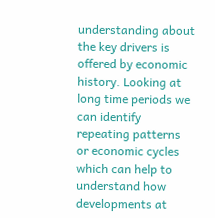understanding about the key drivers is offered by economic history. Looking at long time periods we can identify repeating patterns or economic cycles which can help to understand how developments at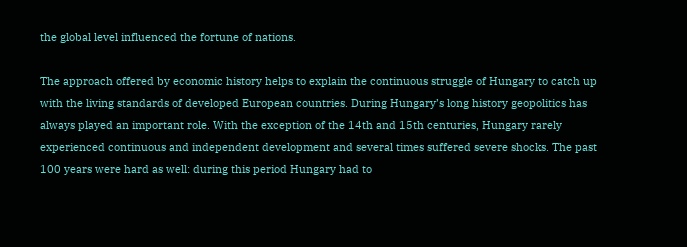the global level influenced the fortune of nations.

The approach offered by economic history helps to explain the continuous struggle of Hungary to catch up with the living standards of developed European countries. During Hungary’s long history geopolitics has always played an important role. With the exception of the 14th and 15th centuries, Hungary rarely experienced continuous and independent development and several times suffered severe shocks. The past 100 years were hard as well: during this period Hungary had to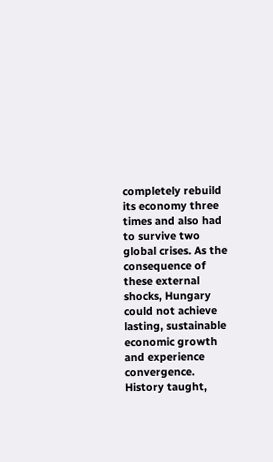completely rebuild its economy three times and also had to survive two global crises. As the consequence of these external shocks, Hungary could not achieve lasting, sustainable economic growth and experience convergence. History taught,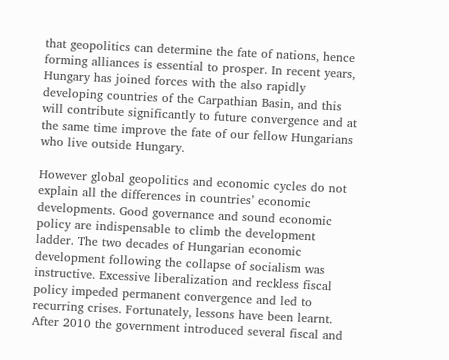that geopolitics can determine the fate of nations, hence forming alliances is essential to prosper. In recent years, Hungary has joined forces with the also rapidly developing countries of the Carpathian Basin, and this will contribute significantly to future convergence and at the same time improve the fate of our fellow Hungarians who live outside Hungary.

However global geopolitics and economic cycles do not explain all the differences in countries’ economic developments. Good governance and sound economic policy are indispensable to climb the development ladder. The two decades of Hungarian economic development following the collapse of socialism was instructive. Excessive liberalization and reckless fiscal policy impeded permanent convergence and led to recurring crises. Fortunately, lessons have been learnt. After 2010 the government introduced several fiscal and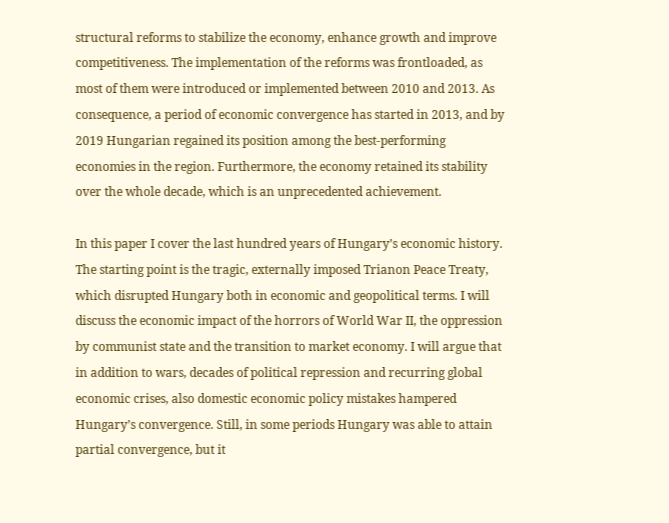structural reforms to stabilize the economy, enhance growth and improve competitiveness. The implementation of the reforms was frontloaded, as most of them were introduced or implemented between 2010 and 2013. As consequence, a period of economic convergence has started in 2013, and by 2019 Hungarian regained its position among the best-performing economies in the region. Furthermore, the economy retained its stability over the whole decade, which is an unprecedented achievement.

In this paper I cover the last hundred years of Hungary’s economic history. The starting point is the tragic, externally imposed Trianon Peace Treaty, which disrupted Hungary both in economic and geopolitical terms. I will discuss the economic impact of the horrors of World War II, the oppression by communist state and the transition to market economy. I will argue that in addition to wars, decades of political repression and recurring global economic crises, also domestic economic policy mistakes hampered Hungary’s convergence. Still, in some periods Hungary was able to attain partial convergence, but it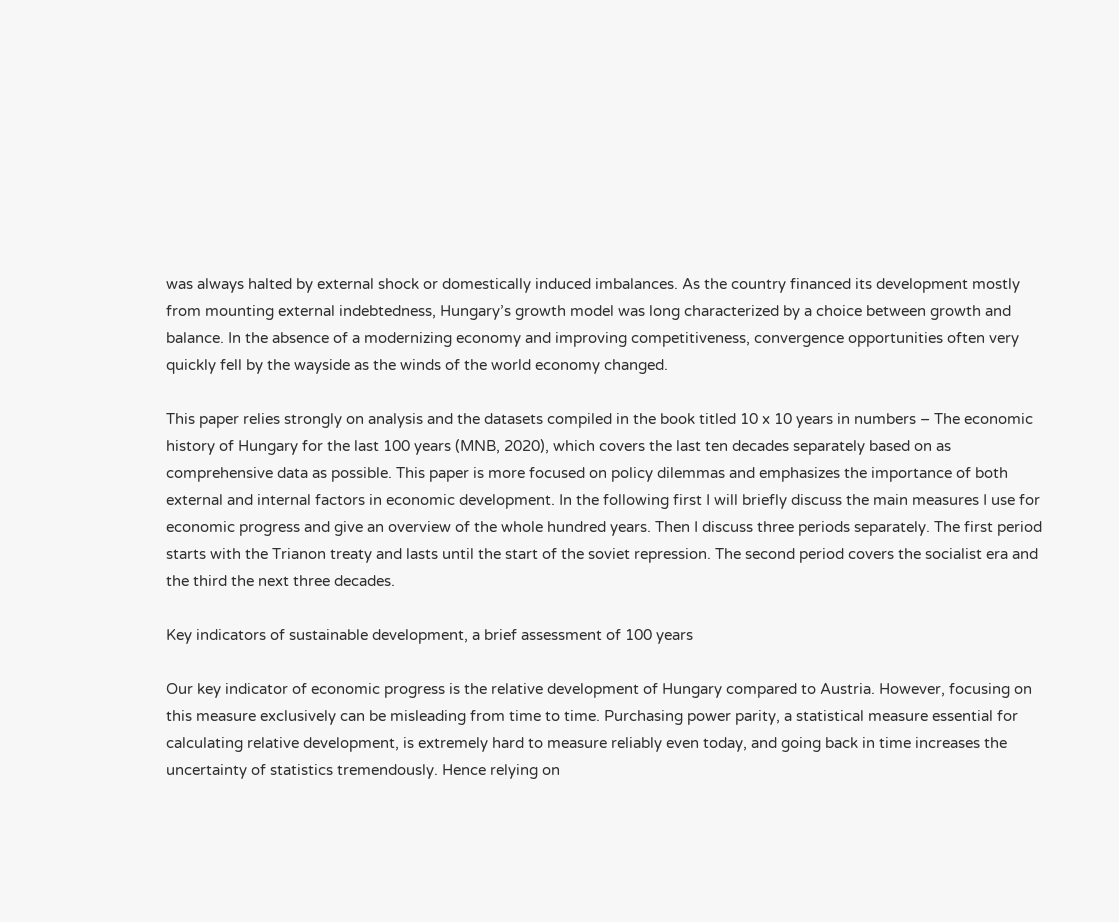was always halted by external shock or domestically induced imbalances. As the country financed its development mostly from mounting external indebtedness, Hungary’s growth model was long characterized by a choice between growth and balance. In the absence of a modernizing economy and improving competitiveness, convergence opportunities often very quickly fell by the wayside as the winds of the world economy changed.

This paper relies strongly on analysis and the datasets compiled in the book titled 10 x 10 years in numbers – The economic history of Hungary for the last 100 years (MNB, 2020), which covers the last ten decades separately based on as comprehensive data as possible. This paper is more focused on policy dilemmas and emphasizes the importance of both external and internal factors in economic development. In the following first I will briefly discuss the main measures I use for economic progress and give an overview of the whole hundred years. Then I discuss three periods separately. The first period starts with the Trianon treaty and lasts until the start of the soviet repression. The second period covers the socialist era and the third the next three decades.

Key indicators of sustainable development, a brief assessment of 100 years

Our key indicator of economic progress is the relative development of Hungary compared to Austria. However, focusing on this measure exclusively can be misleading from time to time. Purchasing power parity, a statistical measure essential for calculating relative development, is extremely hard to measure reliably even today, and going back in time increases the uncertainty of statistics tremendously. Hence relying on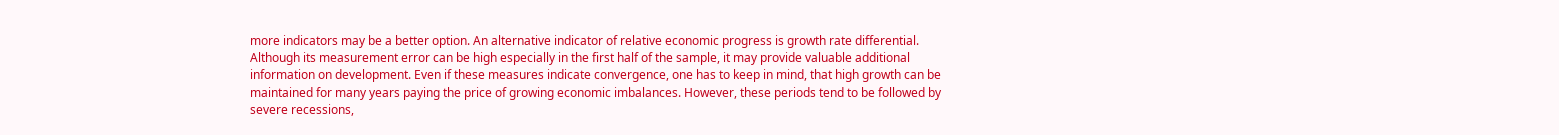more indicators may be a better option. An alternative indicator of relative economic progress is growth rate differential. Although its measurement error can be high especially in the first half of the sample, it may provide valuable additional information on development. Even if these measures indicate convergence, one has to keep in mind, that high growth can be maintained for many years paying the price of growing economic imbalances. However, these periods tend to be followed by severe recessions,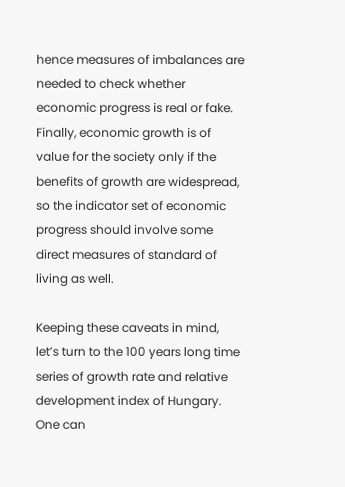hence measures of imbalances are needed to check whether economic progress is real or fake. Finally, economic growth is of value for the society only if the benefits of growth are widespread, so the indicator set of economic progress should involve some direct measures of standard of living as well.

Keeping these caveats in mind, let’s turn to the 100 years long time series of growth rate and relative development index of Hungary. One can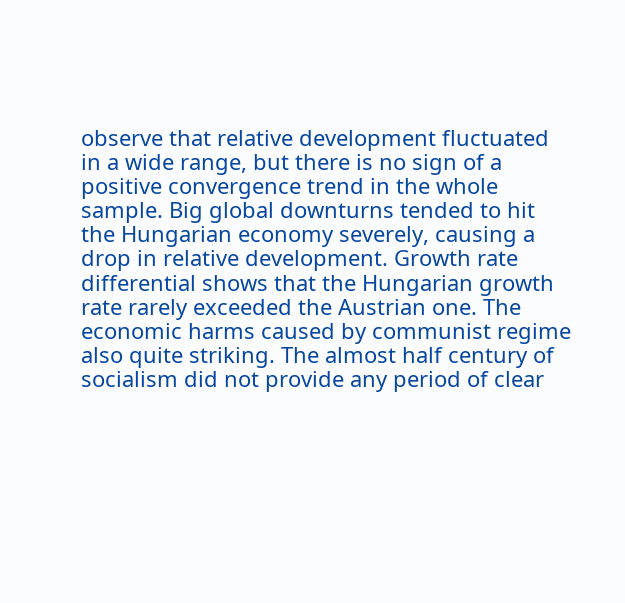observe that relative development fluctuated in a wide range, but there is no sign of a positive convergence trend in the whole sample. Big global downturns tended to hit the Hungarian economy severely, causing a drop in relative development. Growth rate differential shows that the Hungarian growth rate rarely exceeded the Austrian one. The economic harms caused by communist regime also quite striking. The almost half century of socialism did not provide any period of clear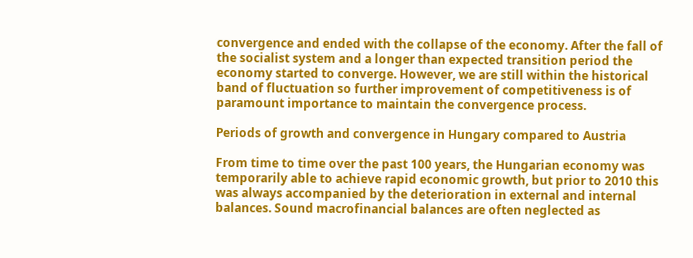convergence and ended with the collapse of the economy. After the fall of the socialist system and a longer than expected transition period the economy started to converge. However, we are still within the historical band of fluctuation so further improvement of competitiveness is of paramount importance to maintain the convergence process.

Periods of growth and convergence in Hungary compared to Austria

From time to time over the past 100 years, the Hungarian economy was temporarily able to achieve rapid economic growth, but prior to 2010 this was always accompanied by the deterioration in external and internal balances. Sound macrofinancial balances are often neglected as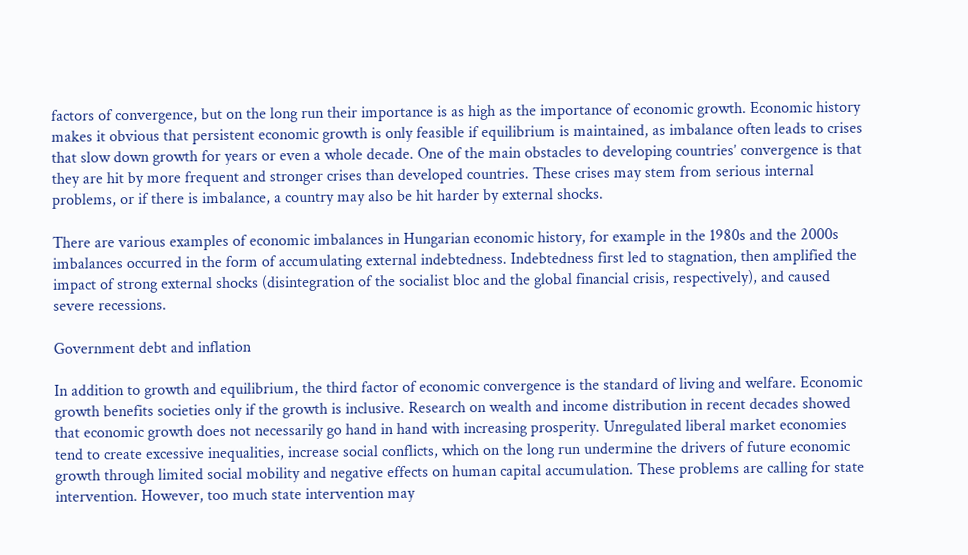factors of convergence, but on the long run their importance is as high as the importance of economic growth. Economic history makes it obvious that persistent economic growth is only feasible if equilibrium is maintained, as imbalance often leads to crises that slow down growth for years or even a whole decade. One of the main obstacles to developing countries’ convergence is that they are hit by more frequent and stronger crises than developed countries. These crises may stem from serious internal problems, or if there is imbalance, a country may also be hit harder by external shocks.

There are various examples of economic imbalances in Hungarian economic history, for example in the 1980s and the 2000s imbalances occurred in the form of accumulating external indebtedness. Indebtedness first led to stagnation, then amplified the impact of strong external shocks (disintegration of the socialist bloc and the global financial crisis, respectively), and caused severe recessions.

Government debt and inflation

In addition to growth and equilibrium, the third factor of economic convergence is the standard of living and welfare. Economic growth benefits societies only if the growth is inclusive. Research on wealth and income distribution in recent decades showed that economic growth does not necessarily go hand in hand with increasing prosperity. Unregulated liberal market economies tend to create excessive inequalities, increase social conflicts, which on the long run undermine the drivers of future economic growth through limited social mobility and negative effects on human capital accumulation. These problems are calling for state intervention. However, too much state intervention may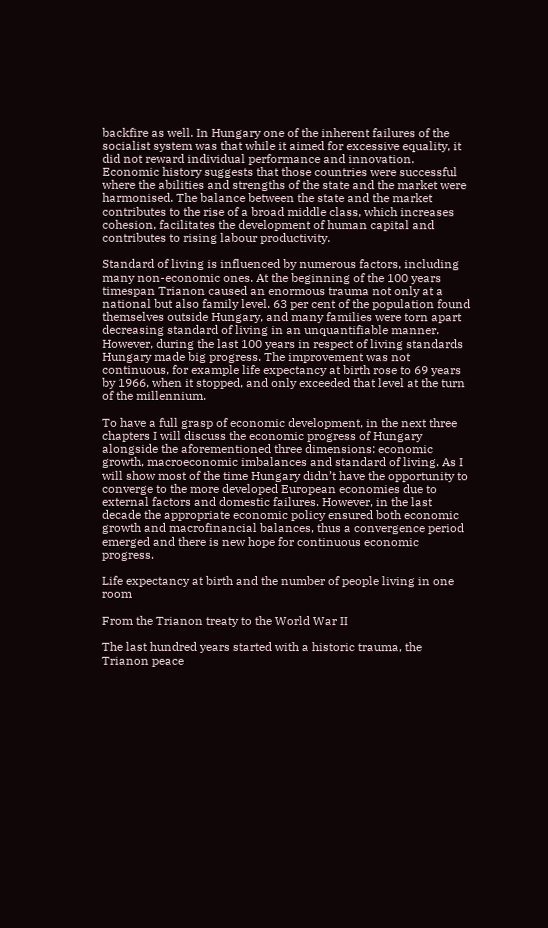backfire as well. In Hungary one of the inherent failures of the socialist system was that while it aimed for excessive equality, it did not reward individual performance and innovation. Economic history suggests that those countries were successful where the abilities and strengths of the state and the market were harmonised. The balance between the state and the market contributes to the rise of a broad middle class, which increases cohesion, facilitates the development of human capital and contributes to rising labour productivity.

Standard of living is influenced by numerous factors, including many non-economic ones. At the beginning of the 100 years timespan Trianon caused an enormous trauma not only at a national but also family level. 63 per cent of the population found themselves outside Hungary, and many families were torn apart decreasing standard of living in an unquantifiable manner. However, during the last 100 years in respect of living standards Hungary made big progress. The improvement was not continuous, for example life expectancy at birth rose to 69 years by 1966, when it stopped, and only exceeded that level at the turn of the millennium.

To have a full grasp of economic development, in the next three chapters I will discuss the economic progress of Hungary alongside the aforementioned three dimensions: economic growth, macroeconomic imbalances and standard of living. As I will show most of the time Hungary didn’t have the opportunity to converge to the more developed European economies due to external factors and domestic failures. However, in the last decade the appropriate economic policy ensured both economic growth and macrofinancial balances, thus a convergence period emerged and there is new hope for continuous economic progress.

Life expectancy at birth and the number of people living in one room

From the Trianon treaty to the World War II

The last hundred years started with a historic trauma, the Trianon peace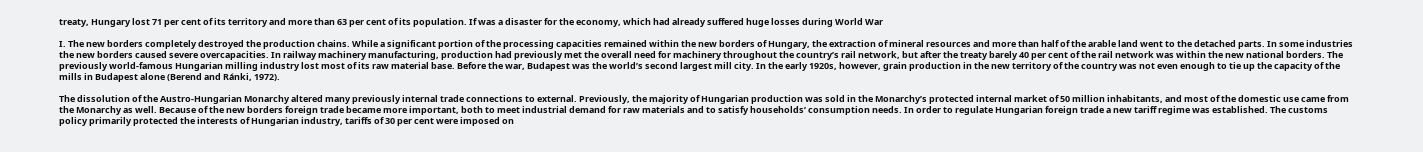treaty, Hungary lost 71 per cent of its territory and more than 63 per cent of its population. If was a disaster for the economy, which had already suffered huge losses during World War

I. The new borders completely destroyed the production chains. While a significant portion of the processing capacities remained within the new borders of Hungary, the extraction of mineral resources and more than half of the arable land went to the detached parts. In some industries the new borders caused severe overcapacities. In railway machinery manufacturing, production had previously met the overall need for machinery throughout the country’s rail network, but after the treaty barely 40 per cent of the rail network was within the new national borders. The previously world-famous Hungarian milling industry lost most of its raw material base. Before the war, Budapest was the world’s second largest mill city. In the early 1920s, however, grain production in the new territory of the country was not even enough to tie up the capacity of the mills in Budapest alone (Berend and Ránki, 1972).

The dissolution of the Austro-Hungarian Monarchy altered many previously internal trade connections to external. Previously, the majority of Hungarian production was sold in the Monarchy’s protected internal market of 50 million inhabitants, and most of the domestic use came from the Monarchy as well. Because of the new borders foreign trade became more important, both to meet industrial demand for raw materials and to satisfy households’ consumption needs. In order to regulate Hungarian foreign trade a new tariff regime was established. The customs policy primarily protected the interests of Hungarian industry, tariffs of 30 per cent were imposed on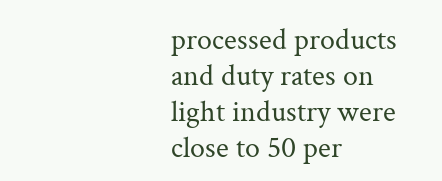processed products and duty rates on light industry were close to 50 per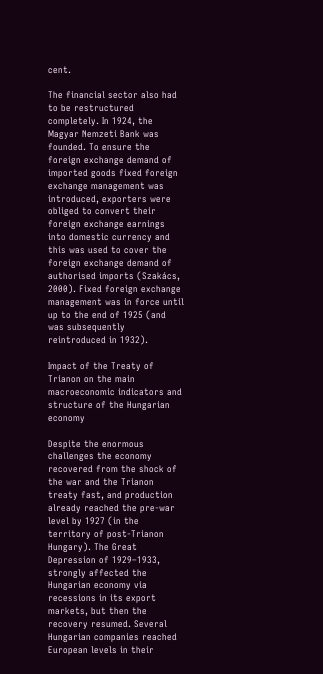cent.

The financial sector also had to be restructured completely. In 1924, the Magyar Nemzeti Bank was founded. To ensure the foreign exchange demand of imported goods fixed foreign exchange management was introduced, exporters were obliged to convert their foreign exchange earnings into domestic currency and this was used to cover the foreign exchange demand of authorised imports (Szakács, 2000). Fixed foreign exchange management was in force until up to the end of 1925 (and was subsequently reintroduced in 1932).

Impact of the Treaty of Trianon on the main macroeconomic indicators and structure of the Hungarian economy

Despite the enormous challenges the economy recovered from the shock of the war and the Trianon treaty fast, and production already reached the pre-war level by 1927 (in the territory of post-Trianon Hungary). The Great Depression of 1929–1933, strongly affected the Hungarian economy via recessions in its export markets, but then the recovery resumed. Several Hungarian companies reached European levels in their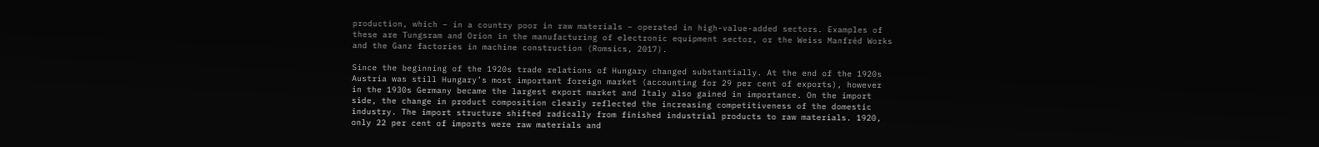production, which – in a country poor in raw materials – operated in high-value-added sectors. Examples of these are Tungsram and Orion in the manufacturing of electronic equipment sector, or the Weiss Manfréd Works and the Ganz factories in machine construction (Romsics, 2017).

Since the beginning of the 1920s trade relations of Hungary changed substantially. At the end of the 1920s Austria was still Hungary’s most important foreign market (accounting for 29 per cent of exports), however in the 1930s Germany became the largest export market and Italy also gained in importance. On the import side, the change in product composition clearly reflected the increasing competitiveness of the domestic industry. The import structure shifted radically from finished industrial products to raw materials. 1920, only 22 per cent of imports were raw materials and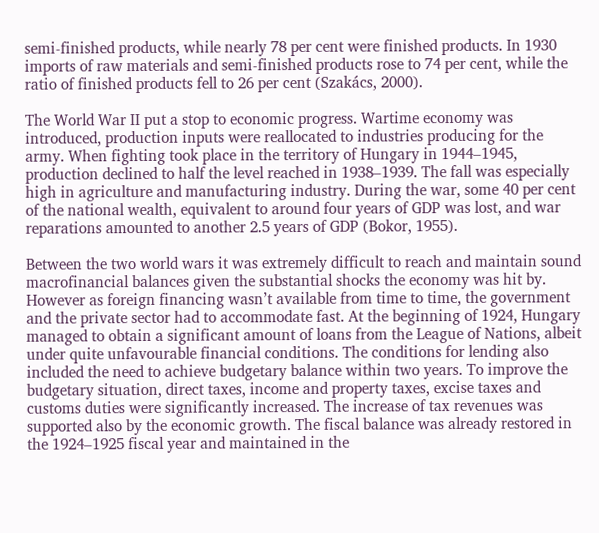semi-finished products, while nearly 78 per cent were finished products. In 1930 imports of raw materials and semi-finished products rose to 74 per cent, while the ratio of finished products fell to 26 per cent (Szakács, 2000).

The World War II put a stop to economic progress. Wartime economy was introduced, production inputs were reallocated to industries producing for the army. When fighting took place in the territory of Hungary in 1944–1945, production declined to half the level reached in 1938–1939. The fall was especially high in agriculture and manufacturing industry. During the war, some 40 per cent of the national wealth, equivalent to around four years of GDP was lost, and war reparations amounted to another 2.5 years of GDP (Bokor, 1955).

Between the two world wars it was extremely difficult to reach and maintain sound macrofinancial balances given the substantial shocks the economy was hit by. However as foreign financing wasn’t available from time to time, the government and the private sector had to accommodate fast. At the beginning of 1924, Hungary managed to obtain a significant amount of loans from the League of Nations, albeit under quite unfavourable financial conditions. The conditions for lending also included the need to achieve budgetary balance within two years. To improve the budgetary situation, direct taxes, income and property taxes, excise taxes and customs duties were significantly increased. The increase of tax revenues was supported also by the economic growth. The fiscal balance was already restored in the 1924–1925 fiscal year and maintained in the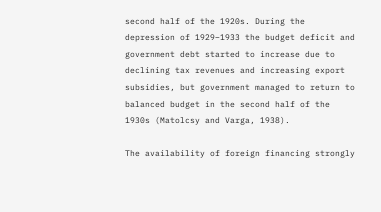second half of the 1920s. During the depression of 1929–1933 the budget deficit and government debt started to increase due to declining tax revenues and increasing export subsidies, but government managed to return to balanced budget in the second half of the 1930s (Matolcsy and Varga, 1938).

The availability of foreign financing strongly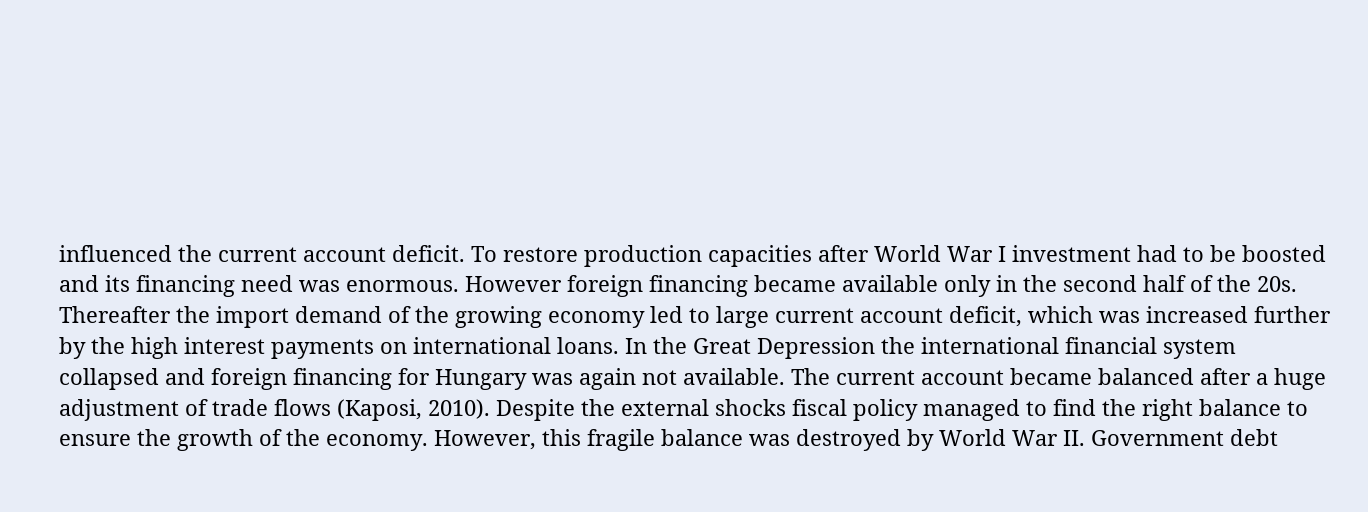influenced the current account deficit. To restore production capacities after World War I investment had to be boosted and its financing need was enormous. However foreign financing became available only in the second half of the 20s. Thereafter the import demand of the growing economy led to large current account deficit, which was increased further by the high interest payments on international loans. In the Great Depression the international financial system collapsed and foreign financing for Hungary was again not available. The current account became balanced after a huge adjustment of trade flows (Kaposi, 2010). Despite the external shocks fiscal policy managed to find the right balance to ensure the growth of the economy. However, this fragile balance was destroyed by World War II. Government debt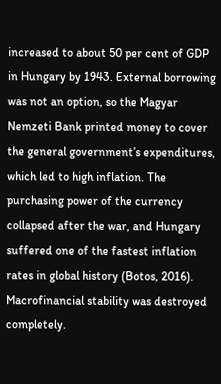increased to about 50 per cent of GDP in Hungary by 1943. External borrowing was not an option, so the Magyar Nemzeti Bank printed money to cover the general government’s expenditures, which led to high inflation. The purchasing power of the currency collapsed after the war, and Hungary suffered one of the fastest inflation rates in global history (Botos, 2016). Macrofinancial stability was destroyed completely.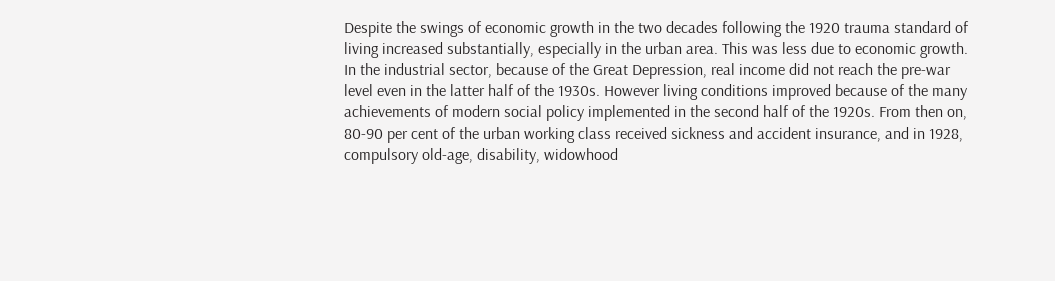Despite the swings of economic growth in the two decades following the 1920 trauma standard of living increased substantially, especially in the urban area. This was less due to economic growth. In the industrial sector, because of the Great Depression, real income did not reach the pre-war level even in the latter half of the 1930s. However living conditions improved because of the many achievements of modern social policy implemented in the second half of the 1920s. From then on, 80-90 per cent of the urban working class received sickness and accident insurance, and in 1928, compulsory old-age, disability, widowhood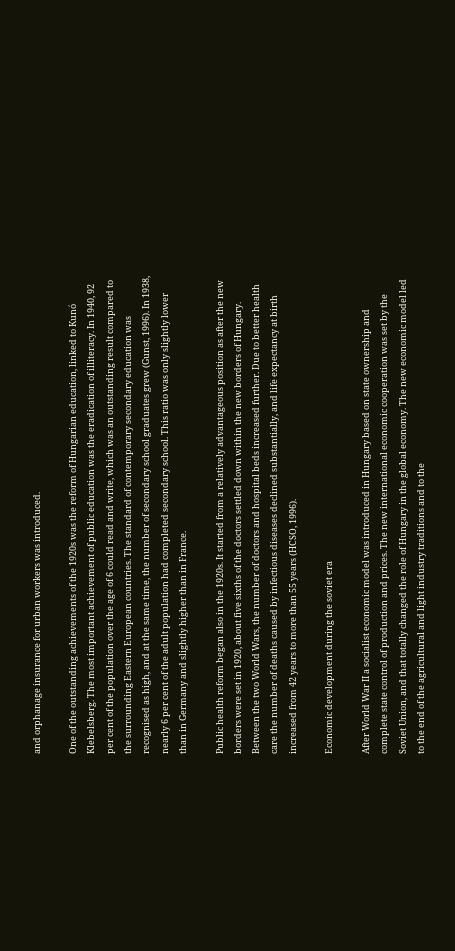and orphanage insurance for urban workers was introduced.

One of the outstanding achievements of the 1920s was the reform of Hungarian education, linked to Kunó Klebelsberg. The most important achievement of public education was the eradication of illiteracy. In 1940, 92 per cent of the population over the age of 6 could read and write, which was an outstanding result compared to the surrounding Eastern European countries. The standard of contemporary secondary education was recognised as high, and at the same time, the number of secondary school graduates grew (Gunst, 1996). In 1938, nearly 6 per cent of the adult population had completed secondary school. This ratio was only slightly lower than in Germany and slightly higher than in France.

Public health reform began also in the 1920s. It started from a relatively advantageous position as after the new borders were set in 1920, about five sixths of the doctors settled down within the new borders of Hungary. Between the two World Wars, the number of doctors and hospital beds increased further. Due to better health care the number of deaths caused by infectious diseases declined substantially, and life expectancy at birth increased from 42 years to more than 55 years (HCSO, 1996).

Economic development during the soviet era

After World War II a socialist economic model was introduced in Hungary based on state ownership and complete state control of production and prices. The new international economic cooperation was set by the Soviet Union, and that totally changed the role of Hungary in the global economy. The new economic model led to the end of the agricultural and light industry traditions and to the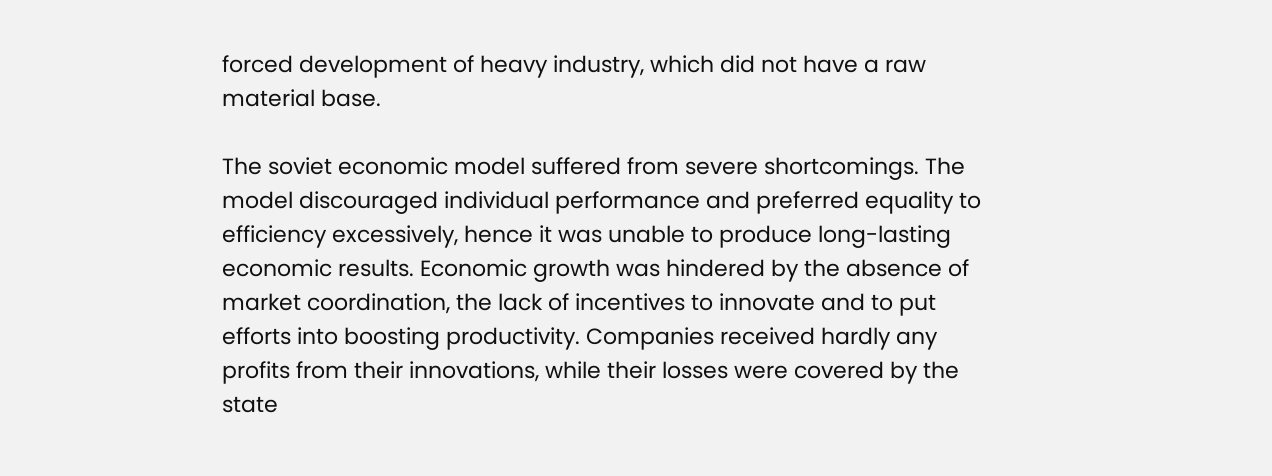forced development of heavy industry, which did not have a raw material base.

The soviet economic model suffered from severe shortcomings. The model discouraged individual performance and preferred equality to efficiency excessively, hence it was unable to produce long-lasting economic results. Economic growth was hindered by the absence of market coordination, the lack of incentives to innovate and to put efforts into boosting productivity. Companies received hardly any profits from their innovations, while their losses were covered by the state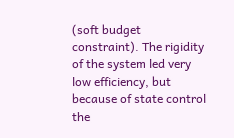(soft budget constraint). The rigidity of the system led very low efficiency, but because of state control the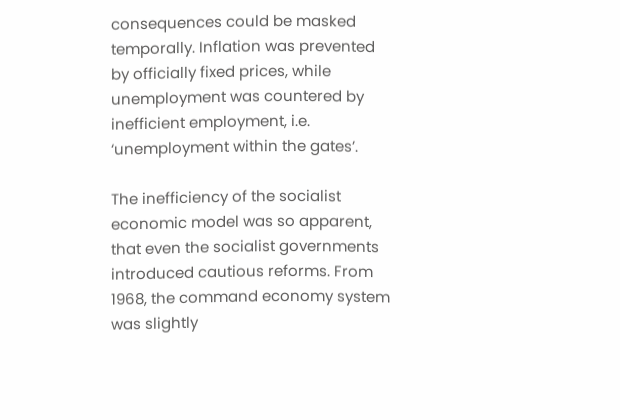consequences could be masked temporally. Inflation was prevented by officially fixed prices, while unemployment was countered by inefficient employment, i.e. ‘unemployment within the gates’.

The inefficiency of the socialist economic model was so apparent, that even the socialist governments introduced cautious reforms. From 1968, the command economy system was slightly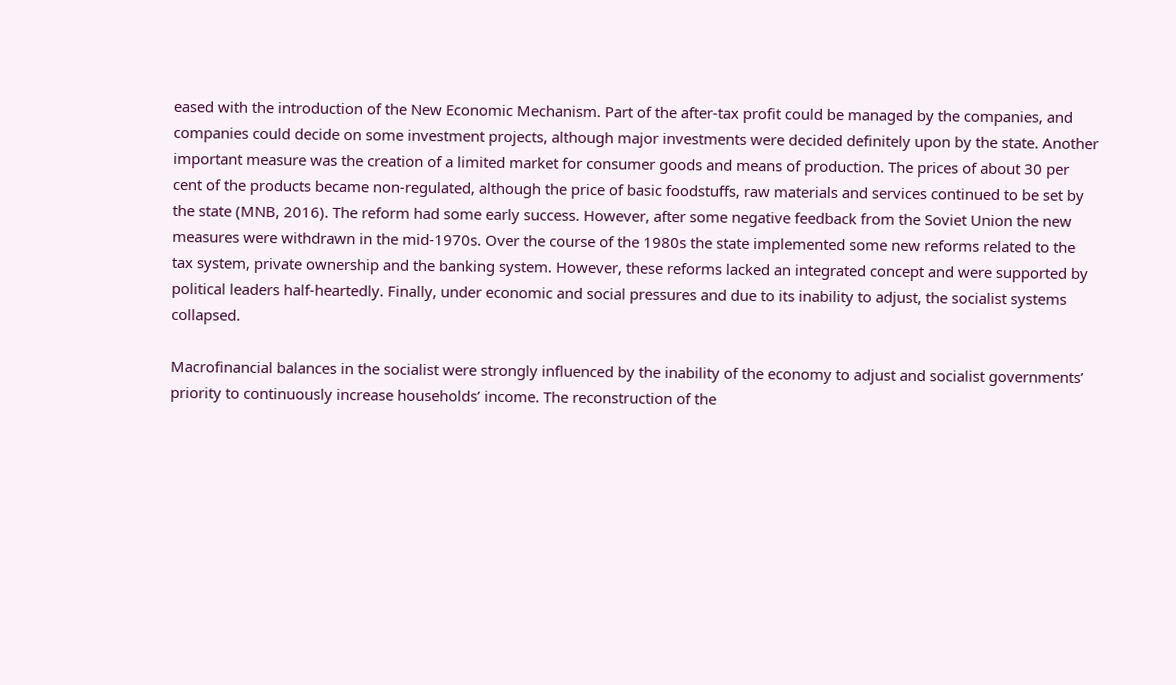eased with the introduction of the New Economic Mechanism. Part of the after-tax profit could be managed by the companies, and companies could decide on some investment projects, although major investments were decided definitely upon by the state. Another important measure was the creation of a limited market for consumer goods and means of production. The prices of about 30 per cent of the products became non-regulated, although the price of basic foodstuffs, raw materials and services continued to be set by the state (MNB, 2016). The reform had some early success. However, after some negative feedback from the Soviet Union the new measures were withdrawn in the mid-1970s. Over the course of the 1980s the state implemented some new reforms related to the tax system, private ownership and the banking system. However, these reforms lacked an integrated concept and were supported by political leaders half-heartedly. Finally, under economic and social pressures and due to its inability to adjust, the socialist systems collapsed.

Macrofinancial balances in the socialist were strongly influenced by the inability of the economy to adjust and socialist governments’ priority to continuously increase households’ income. The reconstruction of the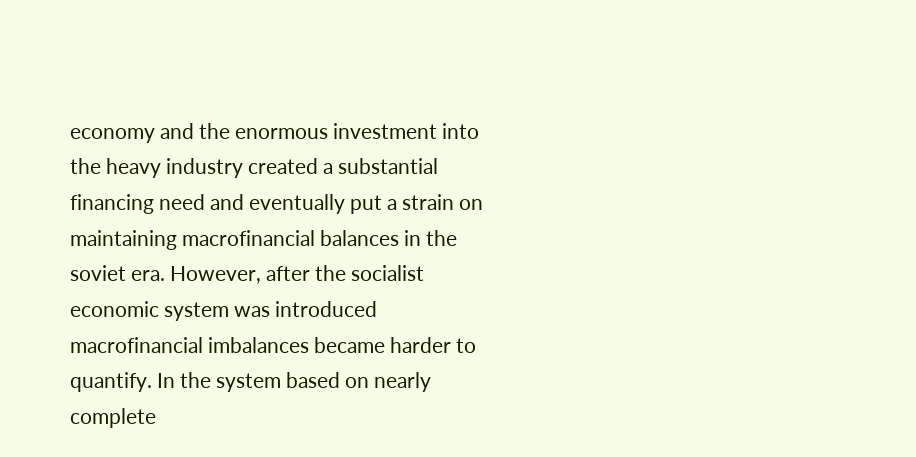economy and the enormous investment into the heavy industry created a substantial financing need and eventually put a strain on maintaining macrofinancial balances in the soviet era. However, after the socialist economic system was introduced macrofinancial imbalances became harder to quantify. In the system based on nearly complete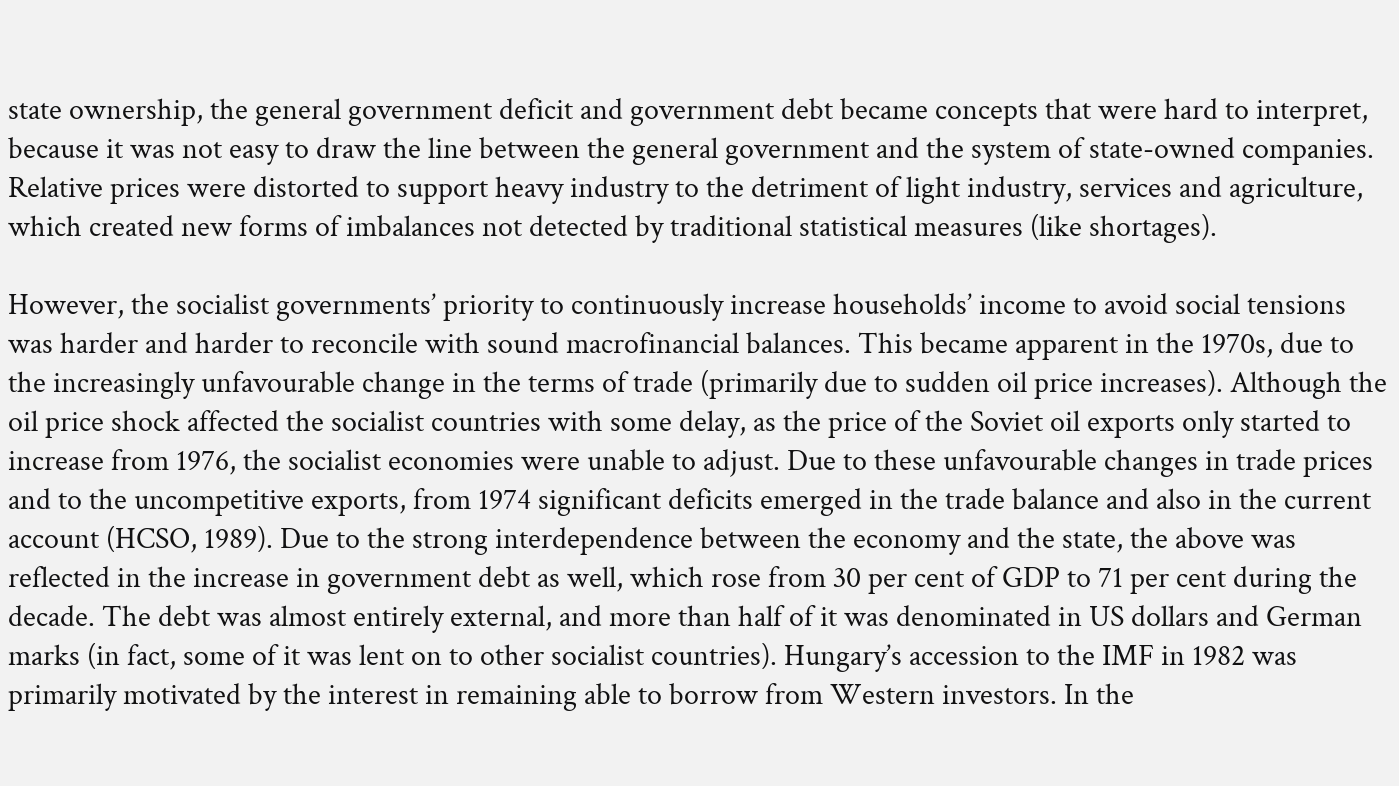state ownership, the general government deficit and government debt became concepts that were hard to interpret, because it was not easy to draw the line between the general government and the system of state-owned companies. Relative prices were distorted to support heavy industry to the detriment of light industry, services and agriculture, which created new forms of imbalances not detected by traditional statistical measures (like shortages).

However, the socialist governments’ priority to continuously increase households’ income to avoid social tensions was harder and harder to reconcile with sound macrofinancial balances. This became apparent in the 1970s, due to the increasingly unfavourable change in the terms of trade (primarily due to sudden oil price increases). Although the oil price shock affected the socialist countries with some delay, as the price of the Soviet oil exports only started to increase from 1976, the socialist economies were unable to adjust. Due to these unfavourable changes in trade prices and to the uncompetitive exports, from 1974 significant deficits emerged in the trade balance and also in the current account (HCSO, 1989). Due to the strong interdependence between the economy and the state, the above was reflected in the increase in government debt as well, which rose from 30 per cent of GDP to 71 per cent during the decade. The debt was almost entirely external, and more than half of it was denominated in US dollars and German marks (in fact, some of it was lent on to other socialist countries). Hungary’s accession to the IMF in 1982 was primarily motivated by the interest in remaining able to borrow from Western investors. In the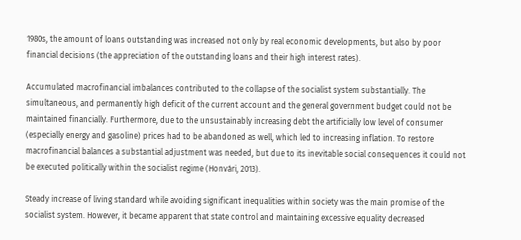1980s, the amount of loans outstanding was increased not only by real economic developments, but also by poor financial decisions (the appreciation of the outstanding loans and their high interest rates).

Accumulated macrofinancial imbalances contributed to the collapse of the socialist system substantially. The simultaneous, and permanently high deficit of the current account and the general government budget could not be maintained financially. Furthermore, due to the unsustainably increasing debt the artificially low level of consumer (especially energy and gasoline) prices had to be abandoned as well, which led to increasing inflation. To restore macrofinancial balances a substantial adjustment was needed, but due to its inevitable social consequences it could not be executed politically within the socialist regime (Honvári, 2013).

Steady increase of living standard while avoiding significant inequalities within society was the main promise of the socialist system. However, it became apparent that state control and maintaining excessive equality decreased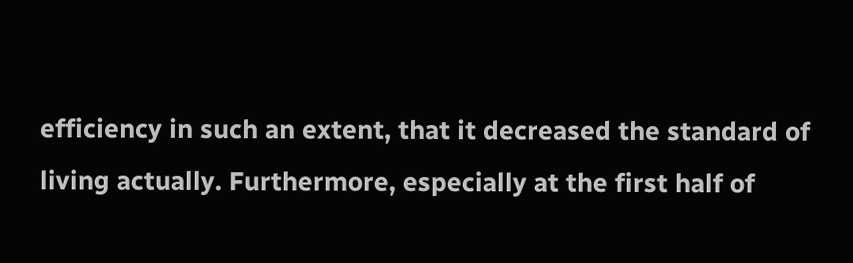efficiency in such an extent, that it decreased the standard of living actually. Furthermore, especially at the first half of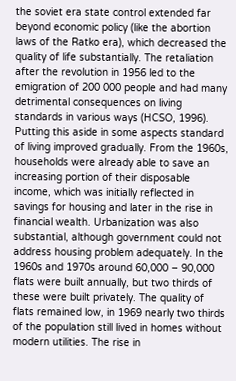the soviet era state control extended far beyond economic policy (like the abortion laws of the Ratko era), which decreased the quality of life substantially. The retaliation after the revolution in 1956 led to the emigration of 200 000 people and had many detrimental consequences on living standards in various ways (HCSO, 1996). Putting this aside in some aspects standard of living improved gradually. From the 1960s, households were already able to save an increasing portion of their disposable income, which was initially reflected in savings for housing and later in the rise in financial wealth. Urbanization was also substantial, although government could not address housing problem adequately. In the 1960s and 1970s around 60,000 – 90,000 flats were built annually, but two thirds of these were built privately. The quality of flats remained low, in 1969 nearly two thirds of the population still lived in homes without modern utilities. The rise in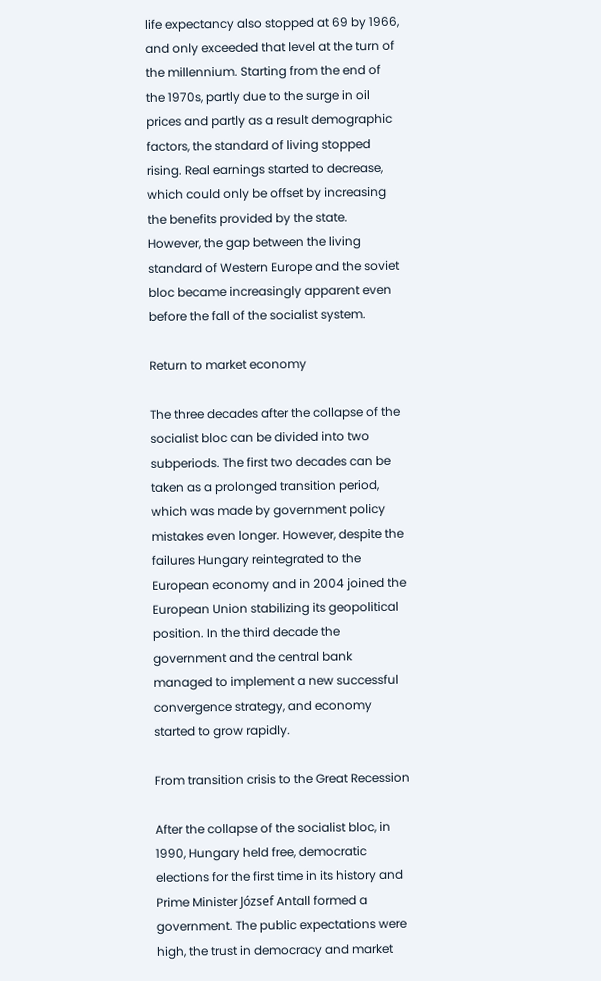life expectancy also stopped at 69 by 1966, and only exceeded that level at the turn of the millennium. Starting from the end of the 1970s, partly due to the surge in oil prices and partly as a result demographic factors, the standard of living stopped rising. Real earnings started to decrease, which could only be offset by increasing the benefits provided by the state. However, the gap between the living standard of Western Europe and the soviet bloc became increasingly apparent even before the fall of the socialist system.

Return to market economy

The three decades after the collapse of the socialist bloc can be divided into two subperiods. The first two decades can be taken as a prolonged transition period, which was made by government policy mistakes even longer. However, despite the failures Hungary reintegrated to the European economy and in 2004 joined the European Union stabilizing its geopolitical position. In the third decade the government and the central bank managed to implement a new successful convergence strategy, and economy started to grow rapidly.

From transition crisis to the Great Recession

After the collapse of the socialist bloc, in 1990, Hungary held free, democratic elections for the first time in its history and Prime Minister József Antall formed a government. The public expectations were high, the trust in democracy and market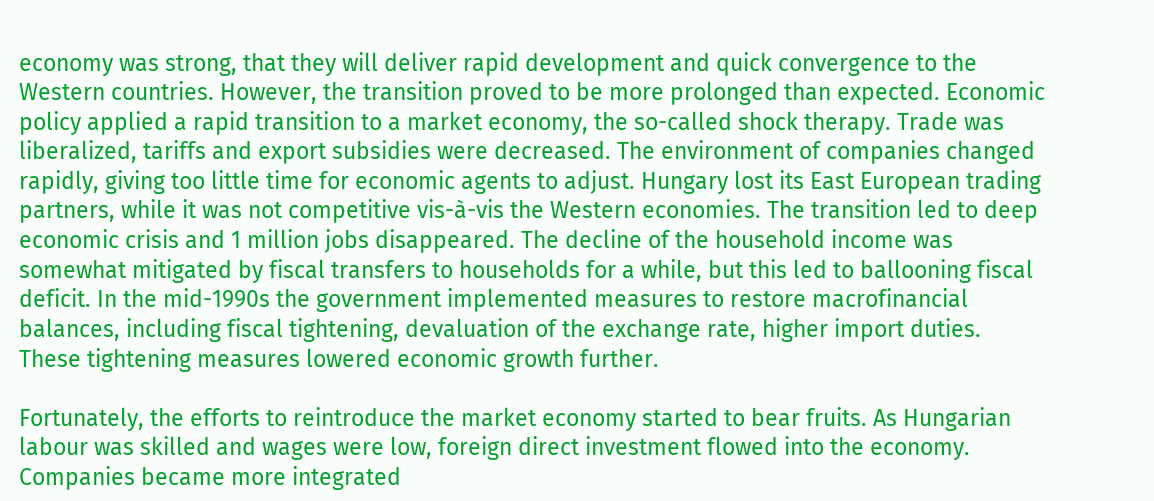economy was strong, that they will deliver rapid development and quick convergence to the Western countries. However, the transition proved to be more prolonged than expected. Economic policy applied a rapid transition to a market economy, the so-called shock therapy. Trade was liberalized, tariffs and export subsidies were decreased. The environment of companies changed rapidly, giving too little time for economic agents to adjust. Hungary lost its East European trading partners, while it was not competitive vis-à-vis the Western economies. The transition led to deep economic crisis and 1 million jobs disappeared. The decline of the household income was somewhat mitigated by fiscal transfers to households for a while, but this led to ballooning fiscal deficit. In the mid-1990s the government implemented measures to restore macrofinancial balances, including fiscal tightening, devaluation of the exchange rate, higher import duties. These tightening measures lowered economic growth further.

Fortunately, the efforts to reintroduce the market economy started to bear fruits. As Hungarian labour was skilled and wages were low, foreign direct investment flowed into the economy. Companies became more integrated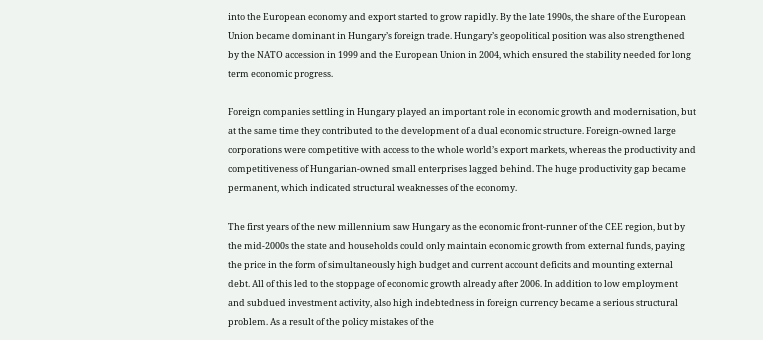into the European economy and export started to grow rapidly. By the late 1990s, the share of the European Union became dominant in Hungary’s foreign trade. Hungary’s geopolitical position was also strengthened by the NATO accession in 1999 and the European Union in 2004, which ensured the stability needed for long term economic progress.

Foreign companies settling in Hungary played an important role in economic growth and modernisation, but at the same time they contributed to the development of a dual economic structure. Foreign-owned large corporations were competitive with access to the whole world’s export markets, whereas the productivity and competitiveness of Hungarian-owned small enterprises lagged behind. The huge productivity gap became permanent, which indicated structural weaknesses of the economy.

The first years of the new millennium saw Hungary as the economic front-runner of the CEE region, but by the mid-2000s the state and households could only maintain economic growth from external funds, paying the price in the form of simultaneously high budget and current account deficits and mounting external debt. All of this led to the stoppage of economic growth already after 2006. In addition to low employment and subdued investment activity, also high indebtedness in foreign currency became a serious structural problem. As a result of the policy mistakes of the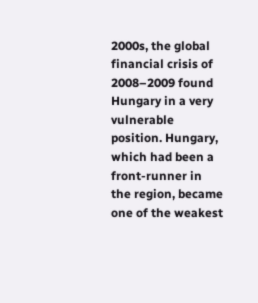2000s, the global financial crisis of 2008–2009 found Hungary in a very vulnerable position. Hungary, which had been a front-runner in the region, became one of the weakest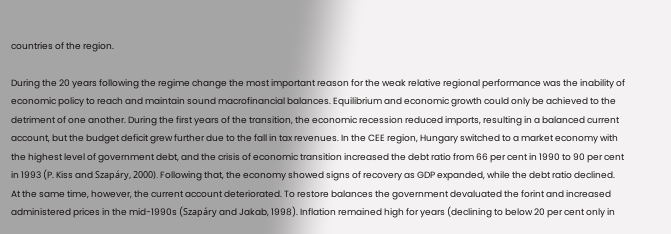countries of the region.

During the 20 years following the regime change the most important reason for the weak relative regional performance was the inability of economic policy to reach and maintain sound macrofinancial balances. Equilibrium and economic growth could only be achieved to the detriment of one another. During the first years of the transition, the economic recession reduced imports, resulting in a balanced current account, but the budget deficit grew further due to the fall in tax revenues. In the CEE region, Hungary switched to a market economy with the highest level of government debt, and the crisis of economic transition increased the debt ratio from 66 per cent in 1990 to 90 per cent in 1993 (P. Kiss and Szapáry, 2000). Following that, the economy showed signs of recovery as GDP expanded, while the debt ratio declined. At the same time, however, the current account deteriorated. To restore balances the government devaluated the forint and increased administered prices in the mid-1990s (Szapáry and Jakab, 1998). Inflation remained high for years (declining to below 20 per cent only in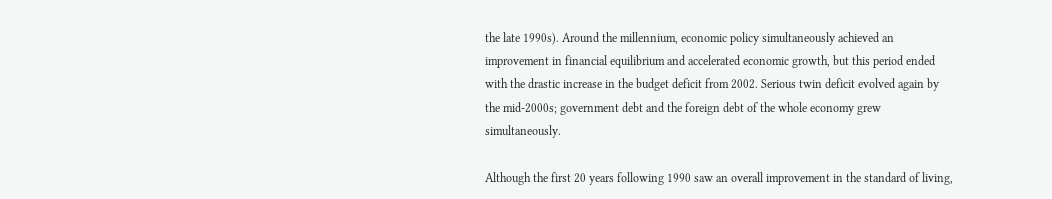the late 1990s). Around the millennium, economic policy simultaneously achieved an improvement in financial equilibrium and accelerated economic growth, but this period ended with the drastic increase in the budget deficit from 2002. Serious twin deficit evolved again by the mid-2000s; government debt and the foreign debt of the whole economy grew simultaneously.

Although the first 20 years following 1990 saw an overall improvement in the standard of living,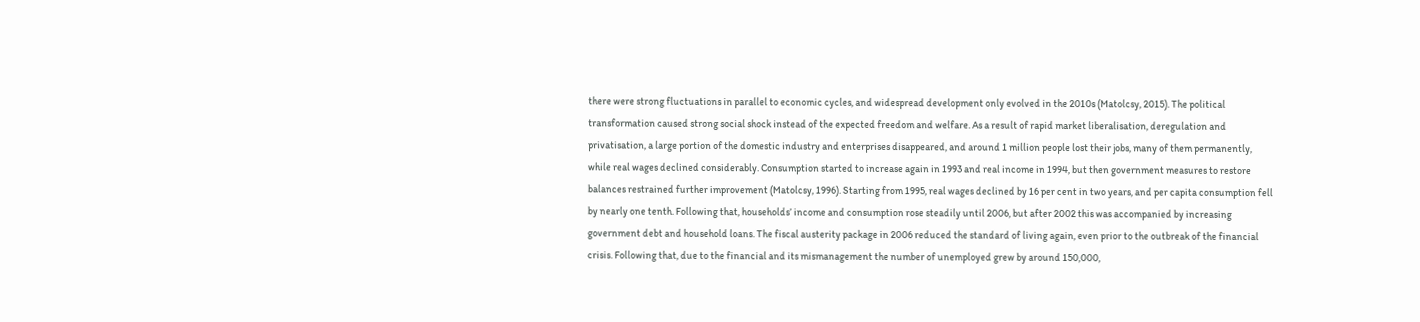there were strong fluctuations in parallel to economic cycles, and widespread development only evolved in the 2010s (Matolcsy, 2015). The political transformation caused strong social shock instead of the expected freedom and welfare. As a result of rapid market liberalisation, deregulation and privatisation, a large portion of the domestic industry and enterprises disappeared, and around 1 million people lost their jobs, many of them permanently, while real wages declined considerably. Consumption started to increase again in 1993 and real income in 1994, but then government measures to restore balances restrained further improvement (Matolcsy, 1996). Starting from 1995, real wages declined by 16 per cent in two years, and per capita consumption fell by nearly one tenth. Following that, households’ income and consumption rose steadily until 2006, but after 2002 this was accompanied by increasing government debt and household loans. The fiscal austerity package in 2006 reduced the standard of living again, even prior to the outbreak of the financial crisis. Following that, due to the financial and its mismanagement the number of unemployed grew by around 150,000,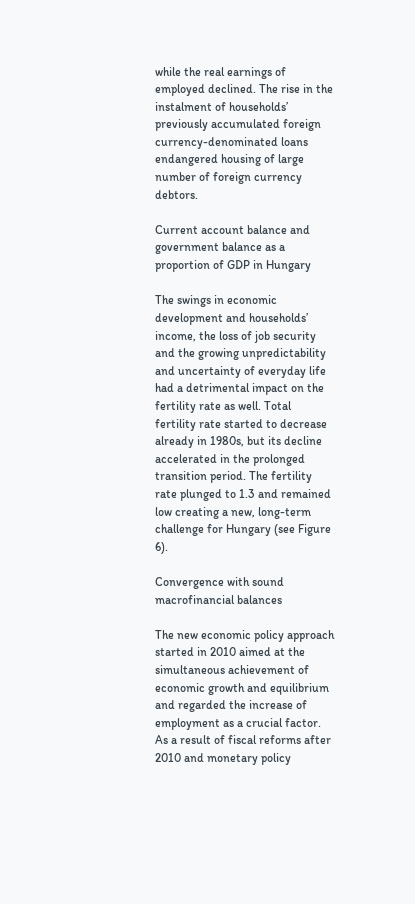while the real earnings of employed declined. The rise in the instalment of households’ previously accumulated foreign currency-denominated loans endangered housing of large number of foreign currency debtors.

Current account balance and government balance as a proportion of GDP in Hungary

The swings in economic development and households’ income, the loss of job security and the growing unpredictability and uncertainty of everyday life had a detrimental impact on the fertility rate as well. Total fertility rate started to decrease already in 1980s, but its decline accelerated in the prolonged transition period. The fertility rate plunged to 1.3 and remained low creating a new, long-term challenge for Hungary (see Figure 6).

Convergence with sound macrofinancial balances

The new economic policy approach started in 2010 aimed at the simultaneous achievement of economic growth and equilibrium and regarded the increase of employment as a crucial factor. As a result of fiscal reforms after 2010 and monetary policy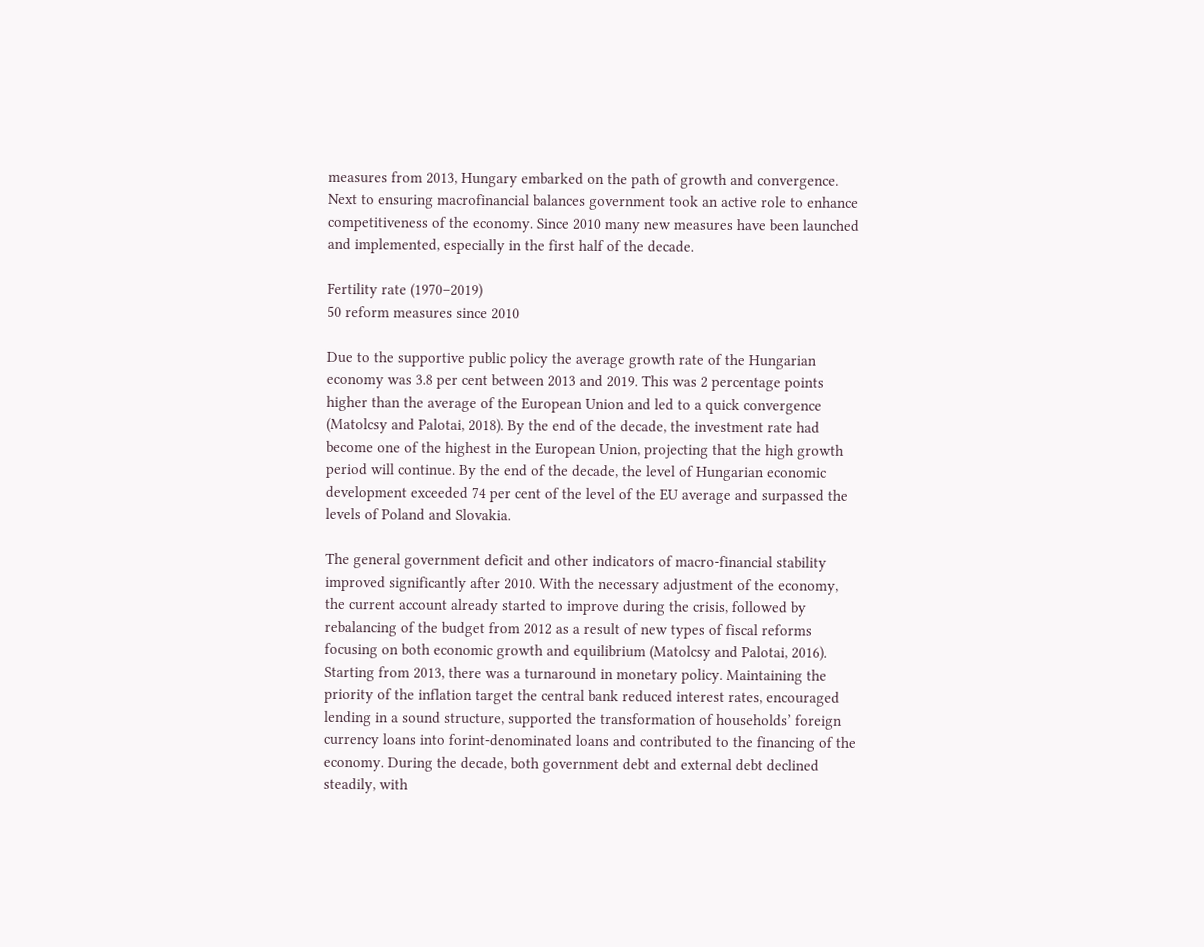measures from 2013, Hungary embarked on the path of growth and convergence. Next to ensuring macrofinancial balances government took an active role to enhance competitiveness of the economy. Since 2010 many new measures have been launched and implemented, especially in the first half of the decade.

Fertility rate (1970–2019)
50 reform measures since 2010

Due to the supportive public policy the average growth rate of the Hungarian economy was 3.8 per cent between 2013 and 2019. This was 2 percentage points higher than the average of the European Union and led to a quick convergence (Matolcsy and Palotai, 2018). By the end of the decade, the investment rate had become one of the highest in the European Union, projecting that the high growth period will continue. By the end of the decade, the level of Hungarian economic development exceeded 74 per cent of the level of the EU average and surpassed the levels of Poland and Slovakia.

The general government deficit and other indicators of macro-financial stability improved significantly after 2010. With the necessary adjustment of the economy, the current account already started to improve during the crisis, followed by rebalancing of the budget from 2012 as a result of new types of fiscal reforms focusing on both economic growth and equilibrium (Matolcsy and Palotai, 2016). Starting from 2013, there was a turnaround in monetary policy. Maintaining the priority of the inflation target the central bank reduced interest rates, encouraged lending in a sound structure, supported the transformation of households’ foreign currency loans into forint-denominated loans and contributed to the financing of the economy. During the decade, both government debt and external debt declined steadily, with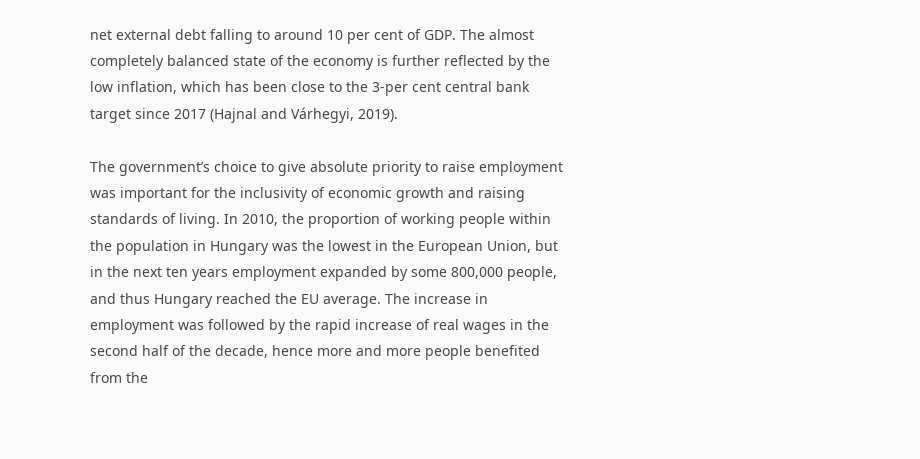net external debt falling to around 10 per cent of GDP. The almost completely balanced state of the economy is further reflected by the low inflation, which has been close to the 3-per cent central bank target since 2017 (Hajnal and Várhegyi, 2019).

The government’s choice to give absolute priority to raise employment was important for the inclusivity of economic growth and raising standards of living. In 2010, the proportion of working people within the population in Hungary was the lowest in the European Union, but in the next ten years employment expanded by some 800,000 people, and thus Hungary reached the EU average. The increase in employment was followed by the rapid increase of real wages in the second half of the decade, hence more and more people benefited from the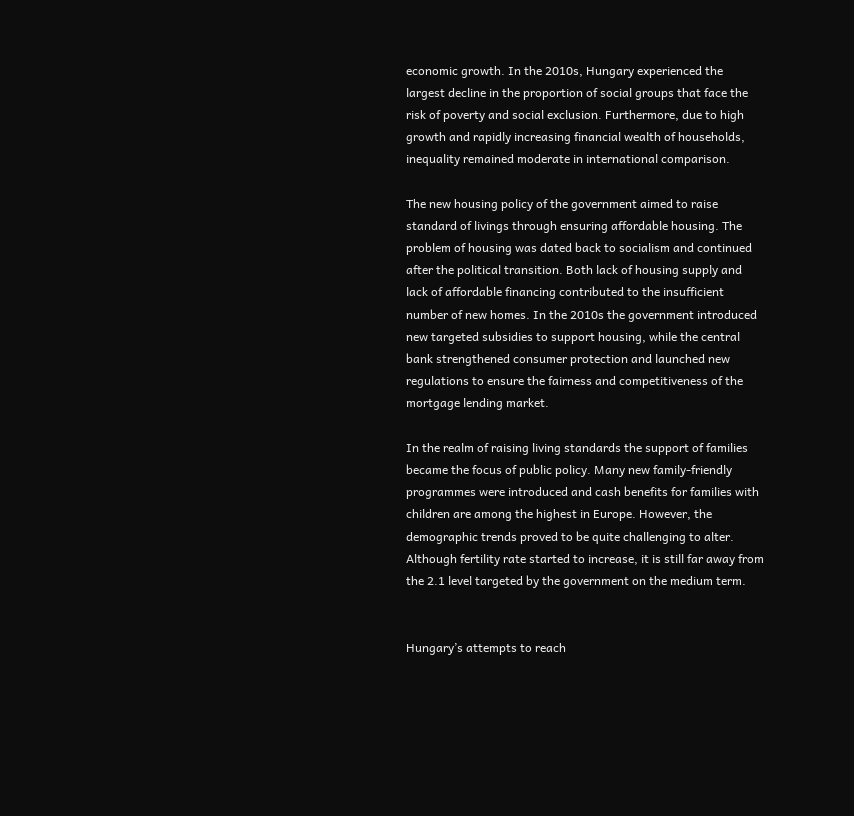economic growth. In the 2010s, Hungary experienced the largest decline in the proportion of social groups that face the risk of poverty and social exclusion. Furthermore, due to high growth and rapidly increasing financial wealth of households, inequality remained moderate in international comparison.

The new housing policy of the government aimed to raise standard of livings through ensuring affordable housing. The problem of housing was dated back to socialism and continued after the political transition. Both lack of housing supply and lack of affordable financing contributed to the insufficient number of new homes. In the 2010s the government introduced new targeted subsidies to support housing, while the central bank strengthened consumer protection and launched new regulations to ensure the fairness and competitiveness of the mortgage lending market.

In the realm of raising living standards the support of families became the focus of public policy. Many new family-friendly programmes were introduced and cash benefits for families with children are among the highest in Europe. However, the demographic trends proved to be quite challenging to alter. Although fertility rate started to increase, it is still far away from the 2.1 level targeted by the government on the medium term.


Hungary’s attempts to reach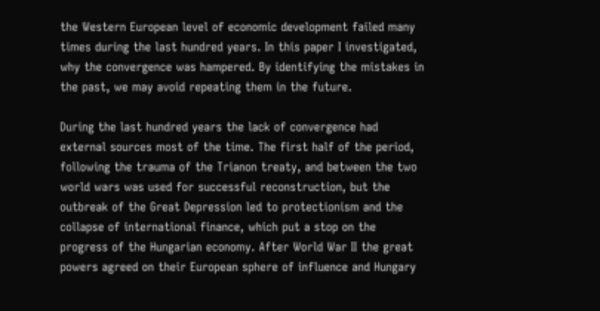the Western European level of economic development failed many times during the last hundred years. In this paper I investigated, why the convergence was hampered. By identifying the mistakes in the past, we may avoid repeating them in the future.

During the last hundred years the lack of convergence had external sources most of the time. The first half of the period, following the trauma of the Trianon treaty, and between the two world wars was used for successful reconstruction, but the outbreak of the Great Depression led to protectionism and the collapse of international finance, which put a stop on the progress of the Hungarian economy. After World War II the great powers agreed on their European sphere of influence and Hungary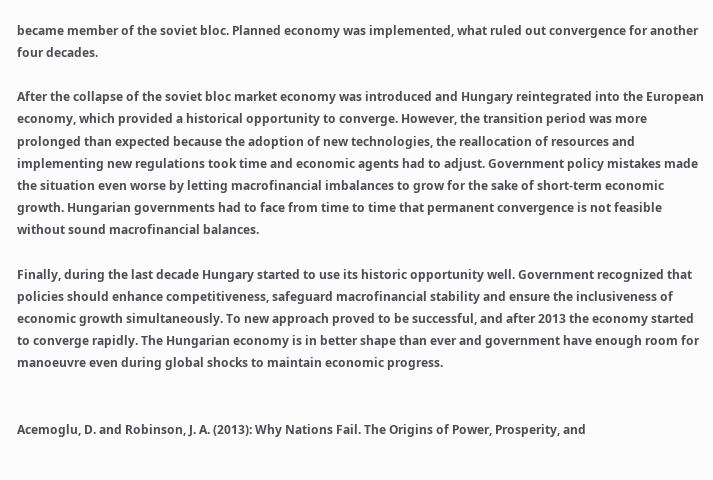became member of the soviet bloc. Planned economy was implemented, what ruled out convergence for another four decades.

After the collapse of the soviet bloc market economy was introduced and Hungary reintegrated into the European economy, which provided a historical opportunity to converge. However, the transition period was more prolonged than expected because the adoption of new technologies, the reallocation of resources and implementing new regulations took time and economic agents had to adjust. Government policy mistakes made the situation even worse by letting macrofinancial imbalances to grow for the sake of short-term economic growth. Hungarian governments had to face from time to time that permanent convergence is not feasible without sound macrofinancial balances.

Finally, during the last decade Hungary started to use its historic opportunity well. Government recognized that policies should enhance competitiveness, safeguard macrofinancial stability and ensure the inclusiveness of economic growth simultaneously. To new approach proved to be successful, and after 2013 the economy started to converge rapidly. The Hungarian economy is in better shape than ever and government have enough room for manoeuvre even during global shocks to maintain economic progress.


Acemoglu, D. and Robinson, J. A. (2013): Why Nations Fail. The Origins of Power, Prosperity, and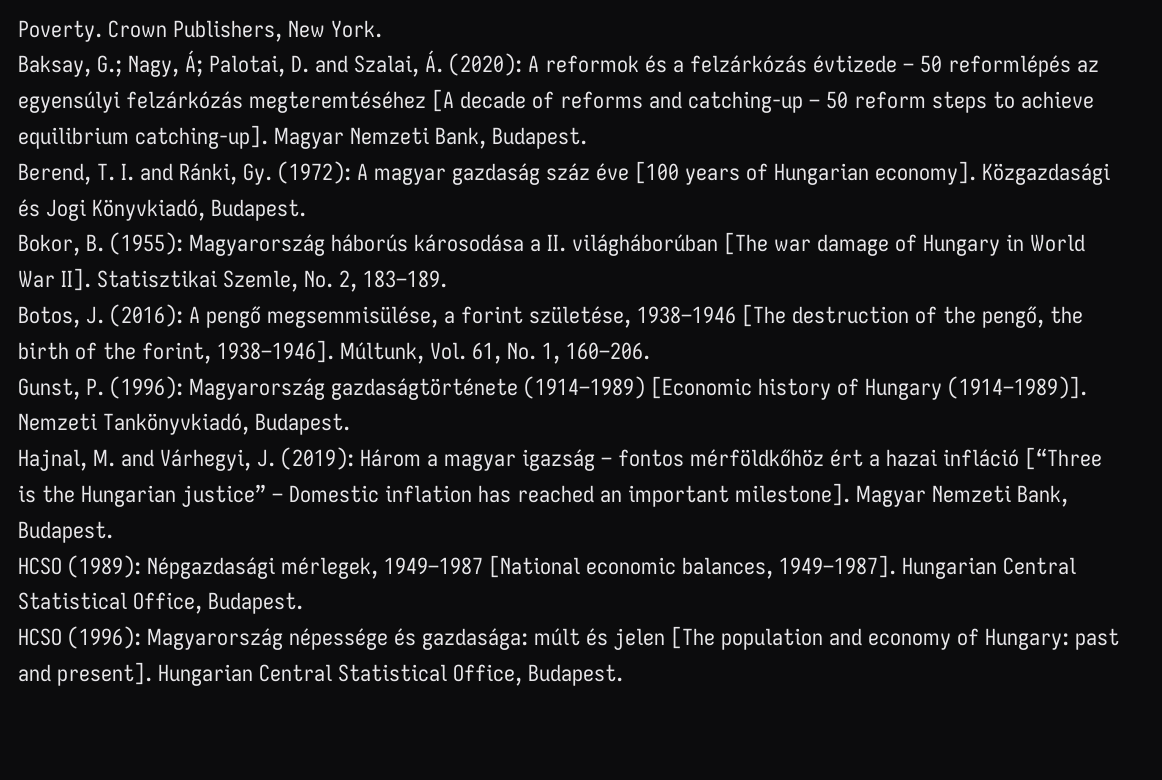Poverty. Crown Publishers, New York.
Baksay, G.; Nagy, Á; Palotai, D. and Szalai, Á. (2020): A reformok és a felzárkózás évtizede – 50 reformlépés az egyensúlyi felzárkózás megteremtéséhez [A decade of reforms and catching-up – 50 reform steps to achieve equilibrium catching-up]. Magyar Nemzeti Bank, Budapest.
Berend, T. I. and Ránki, Gy. (1972): A magyar gazdaság száz éve [100 years of Hungarian economy]. Közgazdasági és Jogi Könyvkiadó, Budapest.
Bokor, B. (1955): Magyarország háborús károsodása a II. világháborúban [The war damage of Hungary in World War II]. Statisztikai Szemle, No. 2, 183–189.
Botos, J. (2016): A pengő megsemmisülése, a forint születése, 1938–1946 [The destruction of the pengő, the birth of the forint, 1938–1946]. Múltunk, Vol. 61, No. 1, 160–206.
Gunst, P. (1996): Magyarország gazdaságtörténete (1914–1989) [Economic history of Hungary (1914–1989)]. Nemzeti Tankönyvkiadó, Budapest.
Hajnal, M. and Várhegyi, J. (2019): Három a magyar igazság – fontos mérföldkőhöz ért a hazai infláció [“Three is the Hungarian justice” – Domestic inflation has reached an important milestone]. Magyar Nemzeti Bank, Budapest.
HCSO (1989): Népgazdasági mérlegek, 1949–1987 [National economic balances, 1949–1987]. Hungarian Central Statistical Office, Budapest.
HCSO (1996): Magyarország népessége és gazdasága: múlt és jelen [The population and economy of Hungary: past and present]. Hungarian Central Statistical Office, Budapest.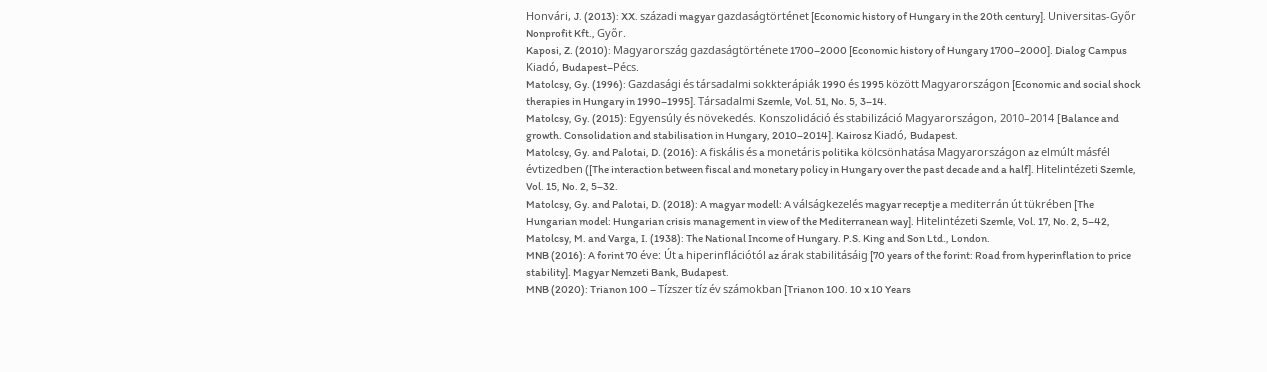Honvári, J. (2013): XX. századi magyar gazdaságtörténet [Economic history of Hungary in the 20th century]. Universitas-Győr Nonprofit Kft., Győr.
Kaposi, Z. (2010): Magyarország gazdaságtörténete 1700–2000 [Economic history of Hungary 1700–2000]. Dialog Campus Kiadó, Budapest–Pécs.
Matolcsy, Gy. (1996): Gazdasági és társadalmi sokkterápiák 1990 és 1995 között Magyarországon [Economic and social shock therapies in Hungary in 1990–1995]. Társadalmi Szemle, Vol. 51, No. 5, 3–14.
Matolcsy, Gy. (2015): Egyensúly és növekedés. Konszolidáció és stabilizáció Magyarországon, 2010–2014 [Balance and growth. Consolidation and stabilisation in Hungary, 2010–2014]. Kairosz Kiadó, Budapest.
Matolcsy, Gy. and Palotai, D. (2016): A fiskális és a monetáris politika kölcsönhatása Magyarországon az elmúlt másfél évtizedben ([The interaction between fiscal and monetary policy in Hungary over the past decade and a half]. Hitelintézeti Szemle, Vol. 15, No. 2, 5–32.
Matolcsy, Gy. and Palotai, D. (2018): A magyar modell: A válságkezelés magyar receptje a mediterrán út tükrében [The Hungarian model: Hungarian crisis management in view of the Mediterranean way]. Hitelintézeti Szemle, Vol. 17, No. 2, 5–42,
Matolcsy, M. and Varga, I. (1938): The National Income of Hungary. P.S. King and Son Ltd., London.
MNB (2016): A forint 70 éve: Út a hiperinflációtól az árak stabilitásáig [70 years of the forint: Road from hyperinflation to price stability]. Magyar Nemzeti Bank, Budapest.
MNB (2020): Trianon 100 – Tízszer tíz év számokban [Trianon 100. 10 x 10 Years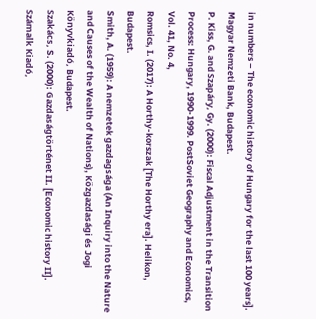in numbers – The economic history of Hungary for the last 100 years]. Magyar Nemzeti Bank, Budapest.
P. Kiss, G. and Szapáry, Gy. (2000): Fiscal Adjustment in the Transition Process: Hungary, 1990-1999. PostSoviet Geography and Economics, Vol. 41, No. 4,
Romsics, I. (2017): A Horthy-korszak [The Horthy era]. Helikon, Budapest.
Smith, A. (1959): A nemzetek gazdagsága (An Inquiry into the Nature and Causes of the Wealth of Nations), Közgazdasági és Jogi Könyvkiadó, Budapest.
Szakács, S. (2000): Gazdaságtörténet II. [Economic history II]. Számalk Kiadó,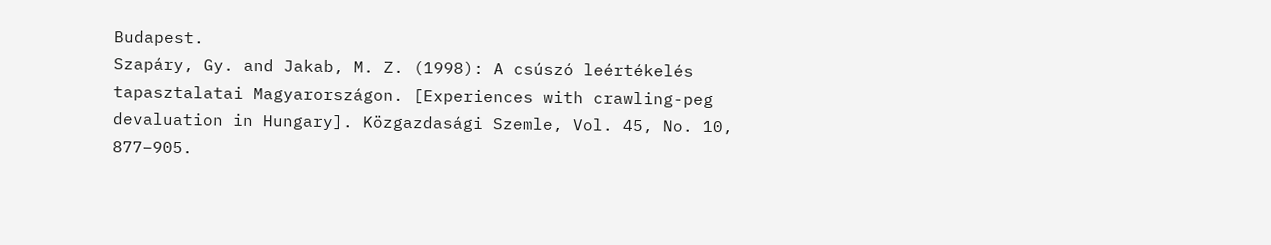Budapest.
Szapáry, Gy. and Jakab, M. Z. (1998): A csúszó leértékelés tapasztalatai Magyarországon. [Experiences with crawling-peg devaluation in Hungary]. Közgazdasági Szemle, Vol. 45, No. 10, 877–905.